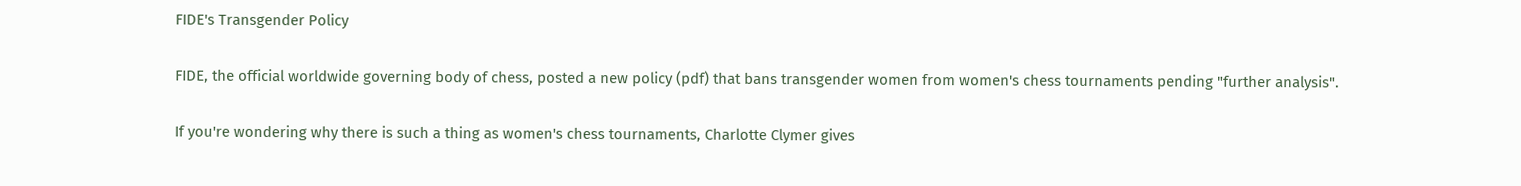FIDE's Transgender Policy

FIDE, the official worldwide governing body of chess, posted a new policy (pdf) that bans transgender women from women's chess tournaments pending "further analysis".

If you're wondering why there is such a thing as women's chess tournaments, Charlotte Clymer gives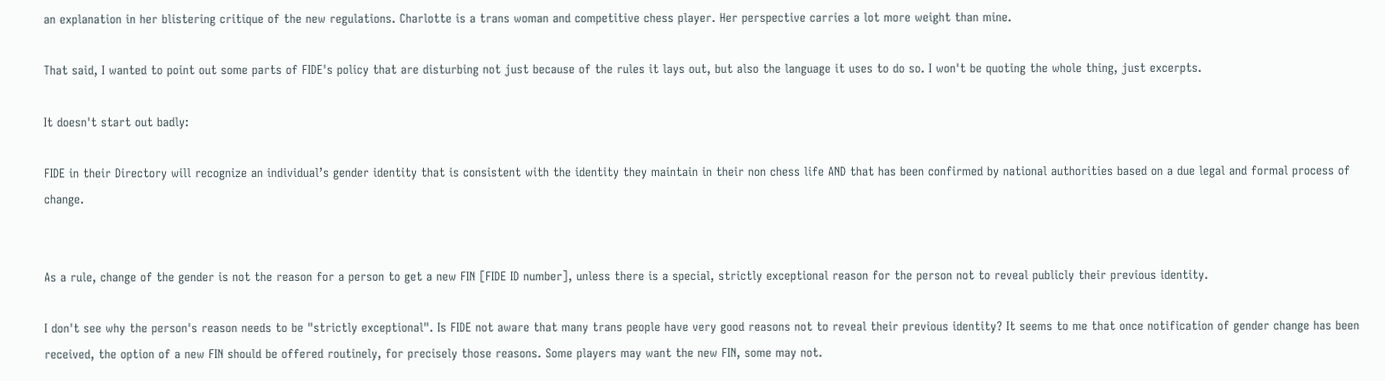an explanation in her blistering critique of the new regulations. Charlotte is a trans woman and competitive chess player. Her perspective carries a lot more weight than mine.

That said, I wanted to point out some parts of FIDE's policy that are disturbing not just because of the rules it lays out, but also the language it uses to do so. I won't be quoting the whole thing, just excerpts.

It doesn't start out badly:

FIDE in their Directory will recognize an individual’s gender identity that is consistent with the identity they maintain in their non chess life AND that has been confirmed by national authorities based on a due legal and formal process of change.


As a rule, change of the gender is not the reason for a person to get a new FIN [FIDE ID number], unless there is a special, strictly exceptional reason for the person not to reveal publicly their previous identity.

I don't see why the person's reason needs to be "strictly exceptional". Is FIDE not aware that many trans people have very good reasons not to reveal their previous identity? It seems to me that once notification of gender change has been received, the option of a new FIN should be offered routinely, for precisely those reasons. Some players may want the new FIN, some may not.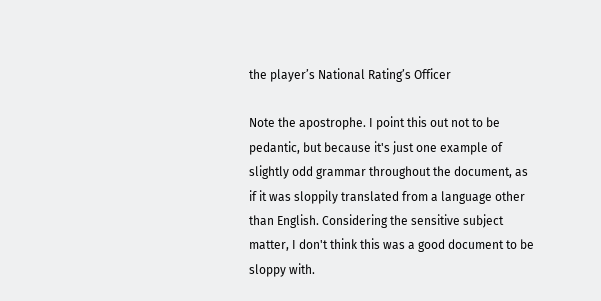the player’s National Rating’s Officer

Note the apostrophe. I point this out not to be pedantic, but because it's just one example of slightly odd grammar throughout the document, as if it was sloppily translated from a language other than English. Considering the sensitive subject matter, I don't think this was a good document to be sloppy with.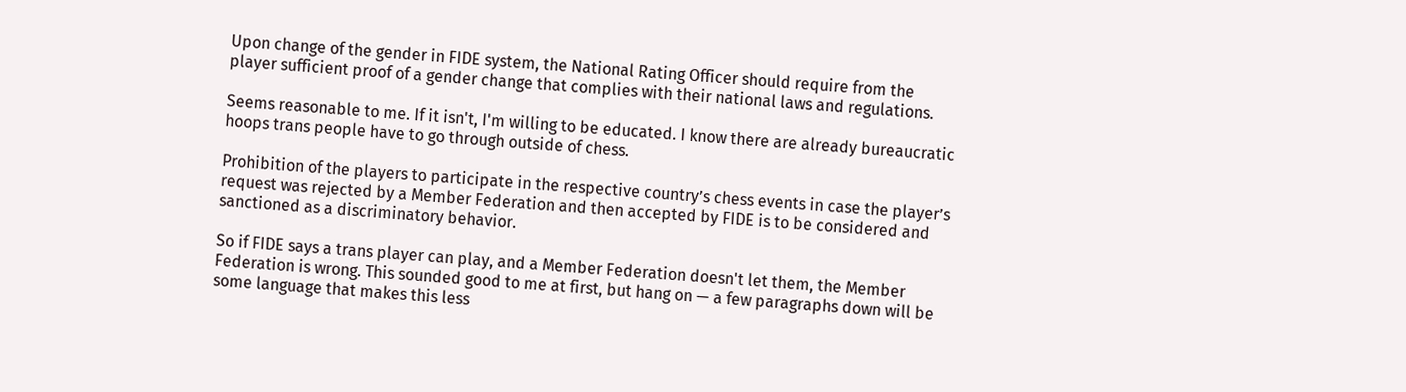Upon change of the gender in FIDE system, the National Rating Officer should require from the player sufficient proof of a gender change that complies with their national laws and regulations.

Seems reasonable to me. If it isn't, I'm willing to be educated. I know there are already bureaucratic hoops trans people have to go through outside of chess.

Prohibition of the players to participate in the respective country’s chess events in case the player’s request was rejected by a Member Federation and then accepted by FIDE is to be considered and sanctioned as a discriminatory behavior.

So if FIDE says a trans player can play, and a Member Federation doesn't let them, the Member Federation is wrong. This sounded good to me at first, but hang on — a few paragraphs down will be some language that makes this less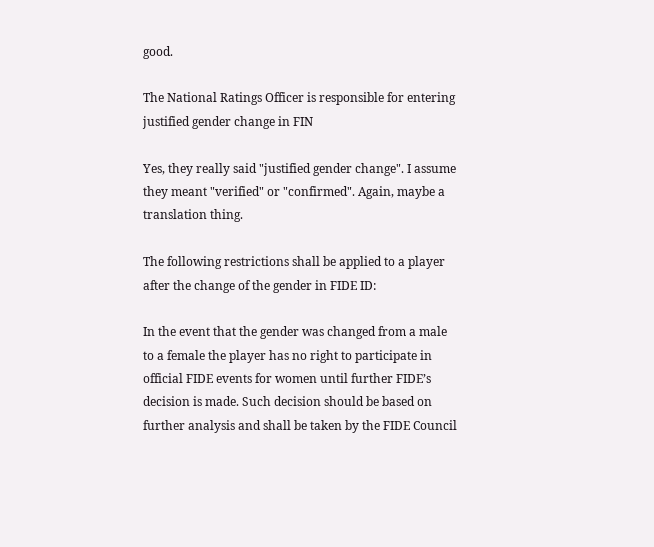good.

The National Ratings Officer is responsible for entering justified gender change in FIN

Yes, they really said "justified gender change". I assume they meant "verified" or "confirmed". Again, maybe a translation thing.

The following restrictions shall be applied to a player after the change of the gender in FIDE ID:

In the event that the gender was changed from a male to a female the player has no right to participate in official FIDE events for women until further FIDE’s decision is made. Such decision should be based on further analysis and shall be taken by the FIDE Council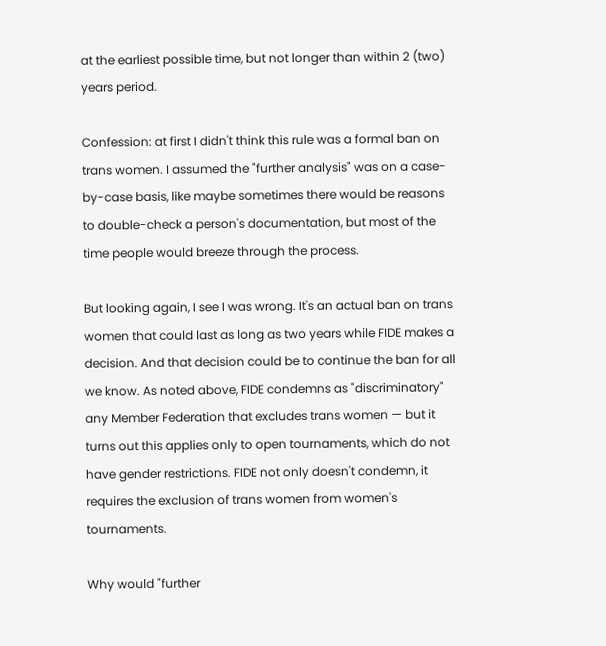at the earliest possible time, but not longer than within 2 (two) years period.

Confession: at first I didn't think this rule was a formal ban on trans women. I assumed the "further analysis" was on a case-by-case basis, like maybe sometimes there would be reasons to double-check a person's documentation, but most of the time people would breeze through the process.

But looking again, I see I was wrong. It's an actual ban on trans women that could last as long as two years while FIDE makes a decision. And that decision could be to continue the ban for all we know. As noted above, FIDE condemns as "discriminatory" any Member Federation that excludes trans women — but it turns out this applies only to open tournaments, which do not have gender restrictions. FIDE not only doesn't condemn, it requires the exclusion of trans women from women's tournaments.

Why would "further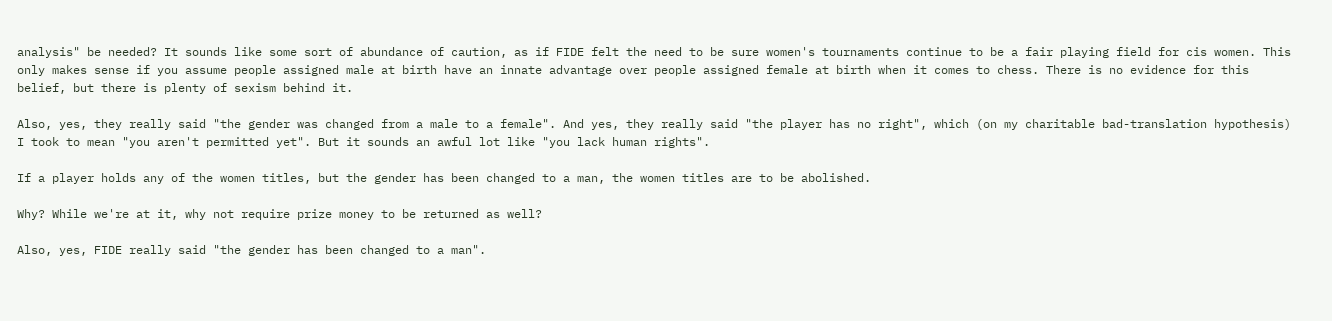analysis" be needed? It sounds like some sort of abundance of caution, as if FIDE felt the need to be sure women's tournaments continue to be a fair playing field for cis women. This only makes sense if you assume people assigned male at birth have an innate advantage over people assigned female at birth when it comes to chess. There is no evidence for this belief, but there is plenty of sexism behind it.

Also, yes, they really said "the gender was changed from a male to a female". And yes, they really said "the player has no right", which (on my charitable bad-translation hypothesis) I took to mean "you aren't permitted yet". But it sounds an awful lot like "you lack human rights".

If a player holds any of the women titles, but the gender has been changed to a man, the women titles are to be abolished.

Why? While we're at it, why not require prize money to be returned as well?

Also, yes, FIDE really said "the gender has been changed to a man".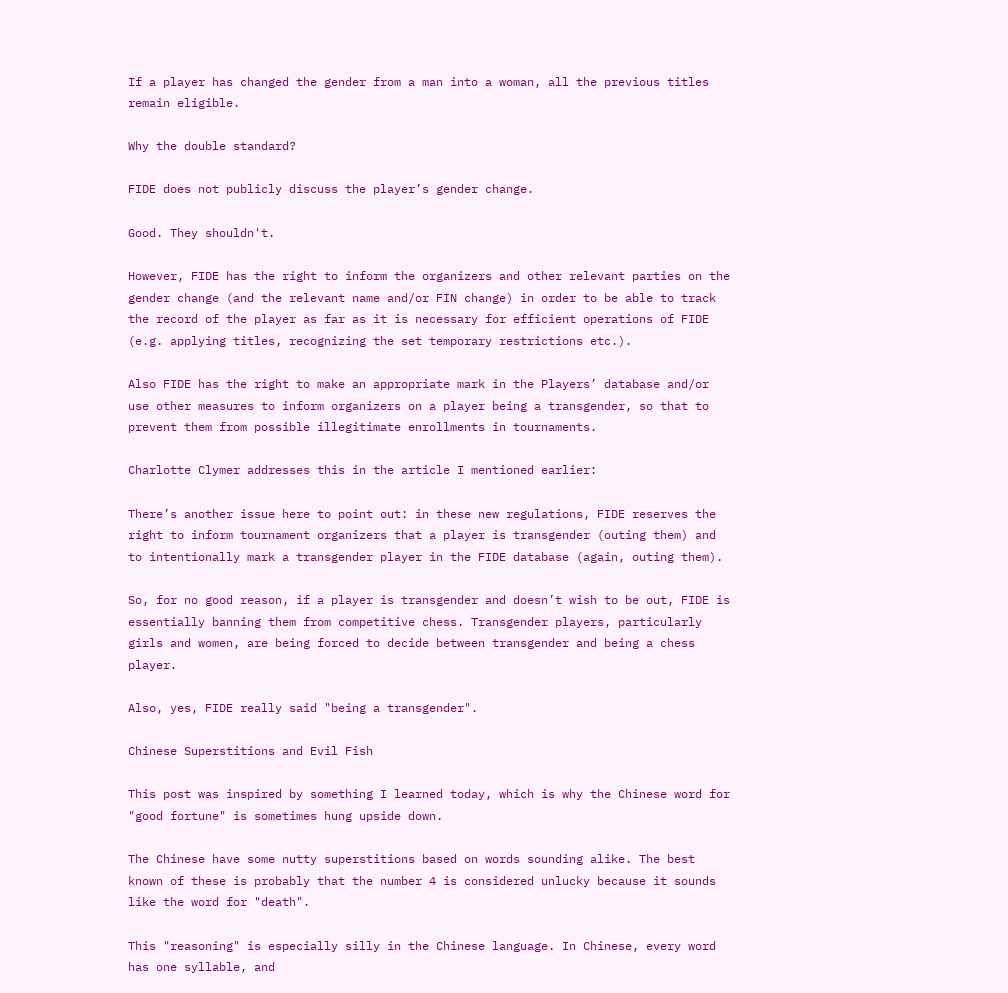If a player has changed the gender from a man into a woman, all the previous titles remain eligible.

Why the double standard?

FIDE does not publicly discuss the player’s gender change.

Good. They shouldn't.

However, FIDE has the right to inform the organizers and other relevant parties on the gender change (and the relevant name and/or FIN change) in order to be able to track the record of the player as far as it is necessary for efficient operations of FIDE (e.g. applying titles, recognizing the set temporary restrictions etc.).

Also FIDE has the right to make an appropriate mark in the Players’ database and/or use other measures to inform organizers on a player being a transgender, so that to prevent them from possible illegitimate enrollments in tournaments.

Charlotte Clymer addresses this in the article I mentioned earlier:

There’s another issue here to point out: in these new regulations, FIDE reserves the right to inform tournament organizers that a player is transgender (outing them) and to intentionally mark a transgender player in the FIDE database (again, outing them).

So, for no good reason, if a player is transgender and doesn’t wish to be out, FIDE is essentially banning them from competitive chess. Transgender players, particularly girls and women, are being forced to decide between transgender and being a chess player.

Also, yes, FIDE really said "being a transgender".

Chinese Superstitions and Evil Fish

This post was inspired by something I learned today, which is why the Chinese word for "good fortune" is sometimes hung upside down.

The Chinese have some nutty superstitions based on words sounding alike. The best known of these is probably that the number 4 is considered unlucky because it sounds like the word for "death".

This "reasoning" is especially silly in the Chinese language. In Chinese, every word has one syllable, and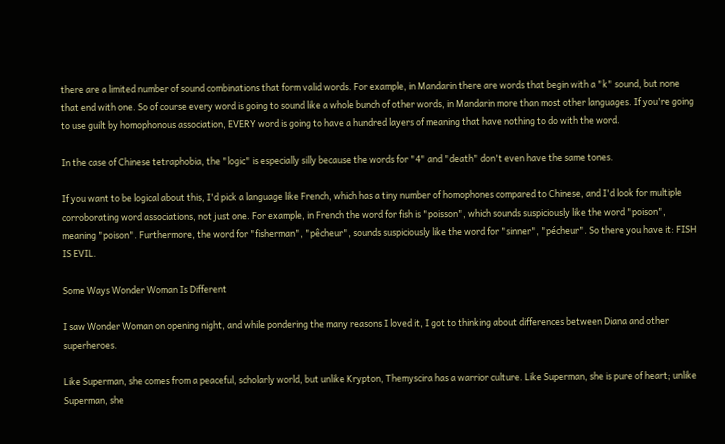there are a limited number of sound combinations that form valid words. For example, in Mandarin there are words that begin with a "k" sound, but none that end with one. So of course every word is going to sound like a whole bunch of other words, in Mandarin more than most other languages. If you're going to use guilt by homophonous association, EVERY word is going to have a hundred layers of meaning that have nothing to do with the word.

In the case of Chinese tetraphobia, the "logic" is especially silly because the words for "4" and "death" don't even have the same tones.

If you want to be logical about this, I'd pick a language like French, which has a tiny number of homophones compared to Chinese, and I'd look for multiple corroborating word associations, not just one. For example, in French the word for fish is "poisson", which sounds suspiciously like the word "poison", meaning "poison". Furthermore, the word for "fisherman", "pêcheur", sounds suspiciously like the word for "sinner", "pécheur". So there you have it: FISH IS EVIL.

Some Ways Wonder Woman Is Different

I saw Wonder Woman on opening night, and while pondering the many reasons I loved it, I got to thinking about differences between Diana and other superheroes.

Like Superman, she comes from a peaceful, scholarly world, but unlike Krypton, Themyscira has a warrior culture. Like Superman, she is pure of heart; unlike Superman, she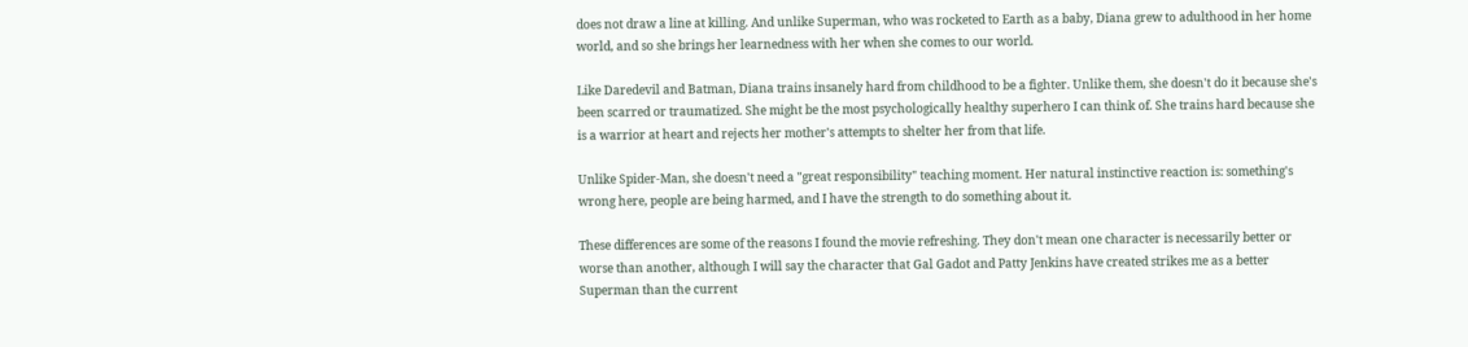does not draw a line at killing. And unlike Superman, who was rocketed to Earth as a baby, Diana grew to adulthood in her home world, and so she brings her learnedness with her when she comes to our world.

Like Daredevil and Batman, Diana trains insanely hard from childhood to be a fighter. Unlike them, she doesn't do it because she's been scarred or traumatized. She might be the most psychologically healthy superhero I can think of. She trains hard because she is a warrior at heart and rejects her mother's attempts to shelter her from that life.

Unlike Spider-Man, she doesn't need a "great responsibility" teaching moment. Her natural instinctive reaction is: something's wrong here, people are being harmed, and I have the strength to do something about it.

These differences are some of the reasons I found the movie refreshing. They don't mean one character is necessarily better or worse than another, although I will say the character that Gal Gadot and Patty Jenkins have created strikes me as a better Superman than the current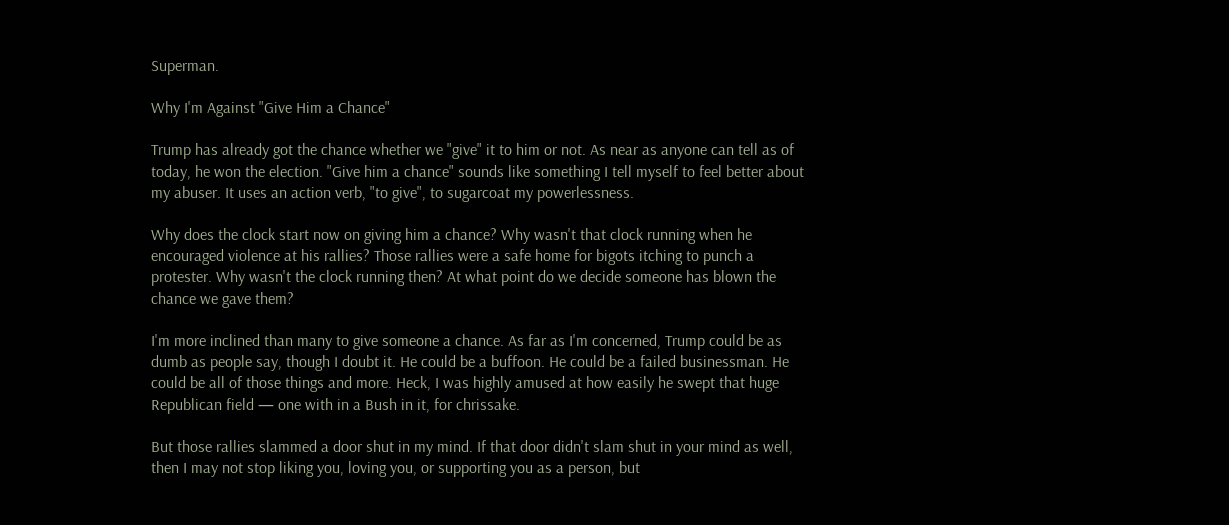Superman.

Why I'm Against "Give Him a Chance"

Trump has already got the chance whether we "give" it to him or not. As near as anyone can tell as of today, he won the election. "Give him a chance" sounds like something I tell myself to feel better about my abuser. It uses an action verb, "to give", to sugarcoat my powerlessness.

Why does the clock start now on giving him a chance? Why wasn't that clock running when he encouraged violence at his rallies? Those rallies were a safe home for bigots itching to punch a protester. Why wasn't the clock running then? At what point do we decide someone has blown the chance we gave them?

I'm more inclined than many to give someone a chance. As far as I'm concerned, Trump could be as dumb as people say, though I doubt it. He could be a buffoon. He could be a failed businessman. He could be all of those things and more. Heck, I was highly amused at how easily he swept that huge Republican field — one with in a Bush in it, for chrissake.

But those rallies slammed a door shut in my mind. If that door didn't slam shut in your mind as well, then I may not stop liking you, loving you, or supporting you as a person, but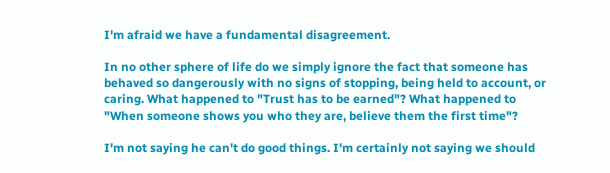I'm afraid we have a fundamental disagreement.

In no other sphere of life do we simply ignore the fact that someone has behaved so dangerously with no signs of stopping, being held to account, or caring. What happened to "Trust has to be earned"? What happened to "When someone shows you who they are, believe them the first time"?

I'm not saying he can't do good things. I'm certainly not saying we should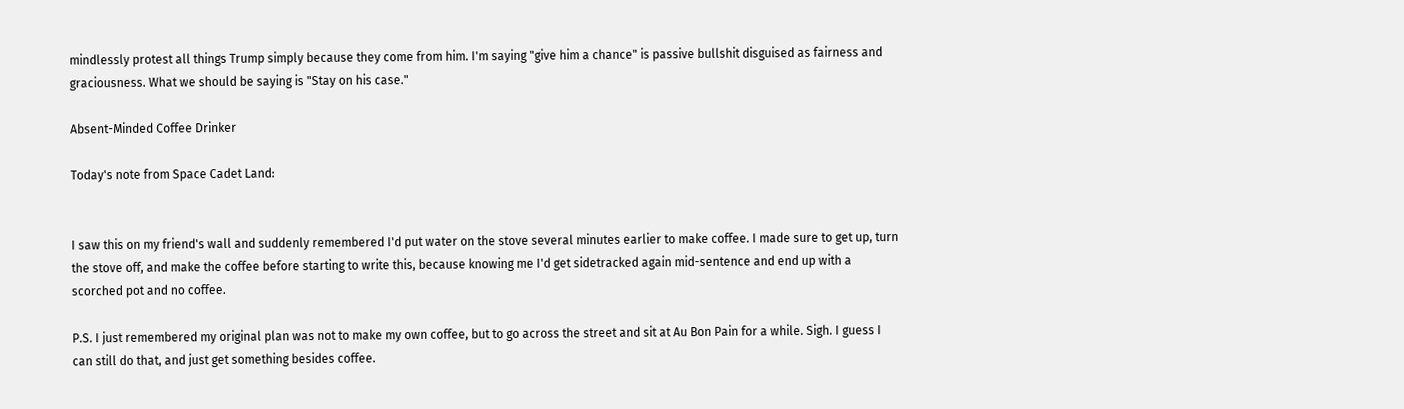mindlessly protest all things Trump simply because they come from him. I'm saying "give him a chance" is passive bullshit disguised as fairness and graciousness. What we should be saying is "Stay on his case."

Absent-Minded Coffee Drinker

Today's note from Space Cadet Land:


I saw this on my friend's wall and suddenly remembered I'd put water on the stove several minutes earlier to make coffee. I made sure to get up, turn the stove off, and make the coffee before starting to write this, because knowing me I'd get sidetracked again mid-sentence and end up with a scorched pot and no coffee.

P.S. I just remembered my original plan was not to make my own coffee, but to go across the street and sit at Au Bon Pain for a while. Sigh. I guess I can still do that, and just get something besides coffee.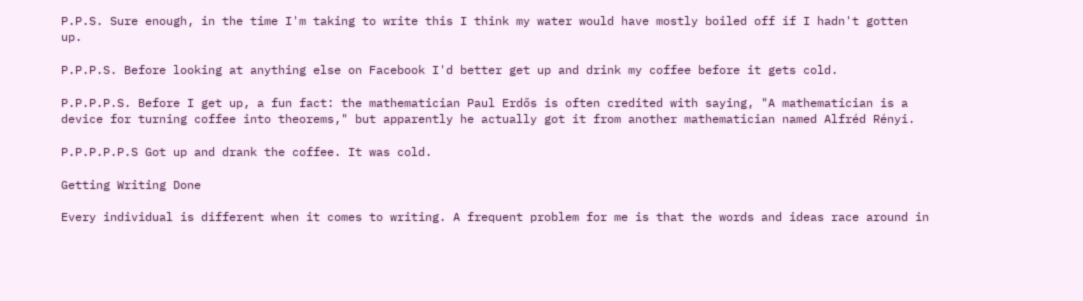P.P.S. Sure enough, in the time I'm taking to write this I think my water would have mostly boiled off if I hadn't gotten up.

P.P.P.S. Before looking at anything else on Facebook I'd better get up and drink my coffee before it gets cold.

P.P.P.P.S. Before I get up, a fun fact: the mathematician Paul Erdős is often credited with saying, "A mathematician is a device for turning coffee into theorems," but apparently he actually got it from another mathematician named Alfréd Rényi.

P.P.P.P.P.S Got up and drank the coffee. It was cold.

Getting Writing Done

Every individual is different when it comes to writing. A frequent problem for me is that the words and ideas race around in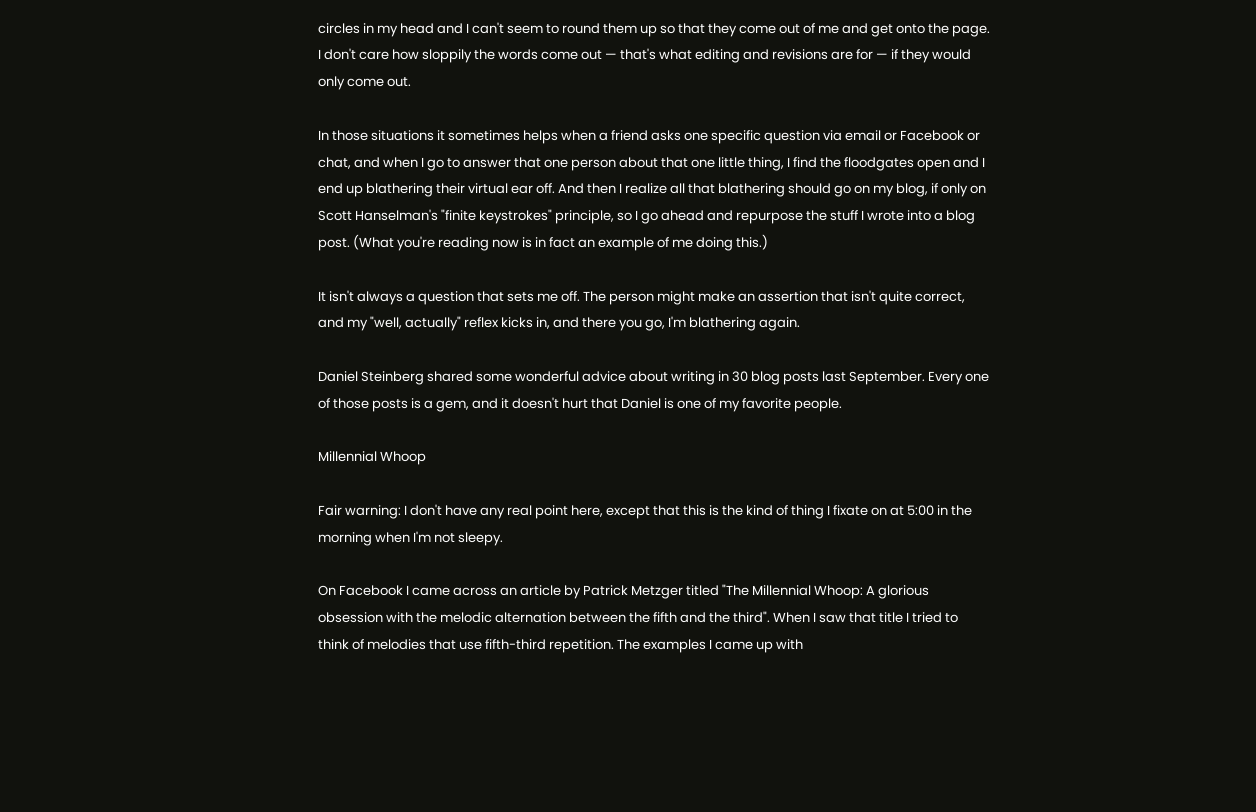circles in my head and I can't seem to round them up so that they come out of me and get onto the page. I don't care how sloppily the words come out — that's what editing and revisions are for — if they would only come out.

In those situations it sometimes helps when a friend asks one specific question via email or Facebook or chat, and when I go to answer that one person about that one little thing, I find the floodgates open and I end up blathering their virtual ear off. And then I realize all that blathering should go on my blog, if only on Scott Hanselman's "finite keystrokes" principle, so I go ahead and repurpose the stuff I wrote into a blog post. (What you're reading now is in fact an example of me doing this.)

It isn't always a question that sets me off. The person might make an assertion that isn't quite correct, and my "well, actually" reflex kicks in, and there you go, I'm blathering again.

Daniel Steinberg shared some wonderful advice about writing in 30 blog posts last September. Every one of those posts is a gem, and it doesn't hurt that Daniel is one of my favorite people.

Millennial Whoop

Fair warning: I don't have any real point here, except that this is the kind of thing I fixate on at 5:00 in the morning when I'm not sleepy.

On Facebook I came across an article by Patrick Metzger titled "The Millennial Whoop: A glorious obsession with the melodic alternation between the fifth and the third". When I saw that title I tried to think of melodies that use fifth-third repetition. The examples I came up with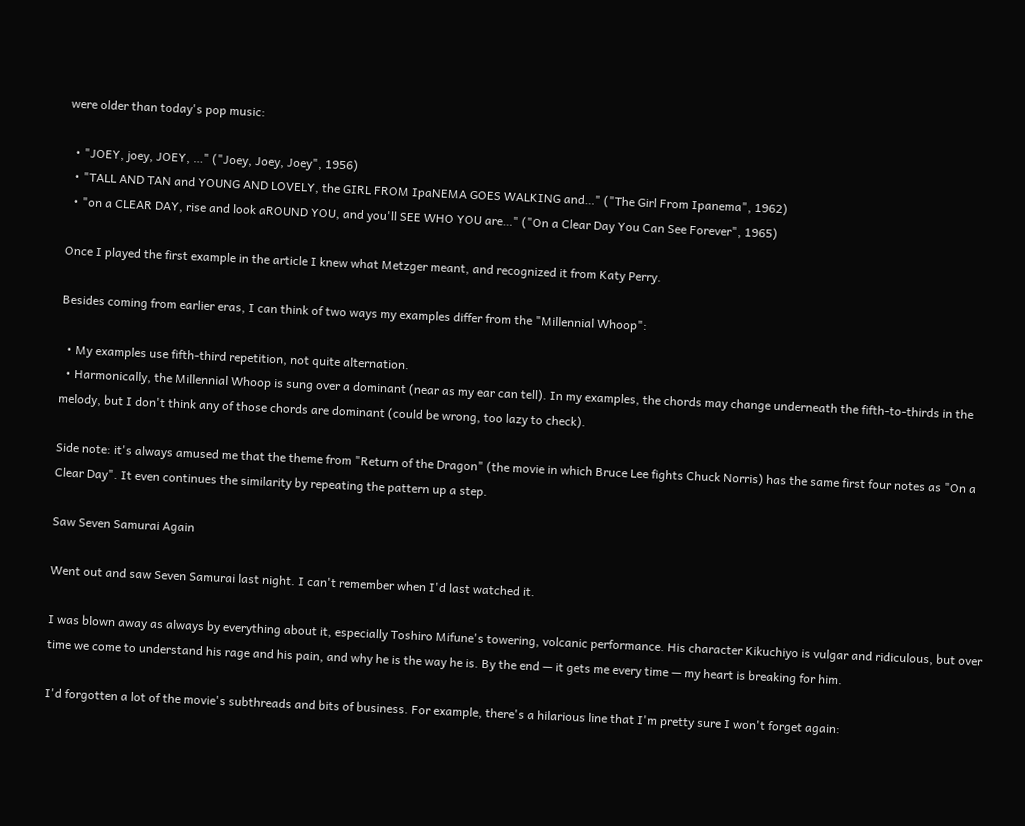were older than today's pop music:

  • "JOEY, joey, JOEY, …" ("Joey, Joey, Joey", 1956)
  • "TALL AND TAN and YOUNG AND LOVELY, the GIRL FROM IpaNEMA GOES WALKING and…" ("The Girl From Ipanema", 1962)
  • "on a CLEAR DAY, rise and look aROUND YOU, and you'll SEE WHO YOU are…" ("On a Clear Day You Can See Forever", 1965)

Once I played the first example in the article I knew what Metzger meant, and recognized it from Katy Perry.

Besides coming from earlier eras, I can think of two ways my examples differ from the "Millennial Whoop":

  • My examples use fifth-third repetition, not quite alternation.
  • Harmonically, the Millennial Whoop is sung over a dominant (near as my ear can tell). In my examples, the chords may change underneath the fifth-to-thirds in the melody, but I don't think any of those chords are dominant (could be wrong, too lazy to check).

Side note: it's always amused me that the theme from "Return of the Dragon" (the movie in which Bruce Lee fights Chuck Norris) has the same first four notes as "On a Clear Day". It even continues the similarity by repeating the pattern up a step.

Saw Seven Samurai Again

Went out and saw Seven Samurai last night. I can't remember when I'd last watched it.

I was blown away as always by everything about it, especially Toshiro Mifune's towering, volcanic performance. His character Kikuchiyo is vulgar and ridiculous, but over time we come to understand his rage and his pain, and why he is the way he is. By the end — it gets me every time — my heart is breaking for him.

I'd forgotten a lot of the movie's subthreads and bits of business. For example, there's a hilarious line that I'm pretty sure I won't forget again: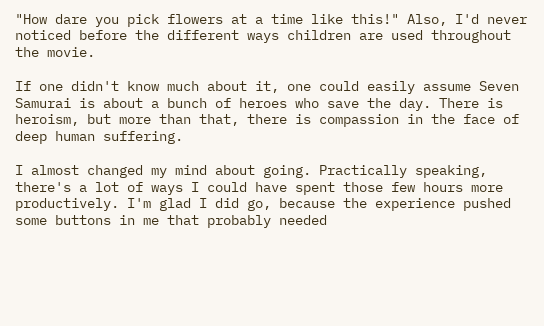"How dare you pick flowers at a time like this!" Also, I'd never noticed before the different ways children are used throughout the movie.

If one didn't know much about it, one could easily assume Seven Samurai is about a bunch of heroes who save the day. There is heroism, but more than that, there is compassion in the face of deep human suffering.

I almost changed my mind about going. Practically speaking, there's a lot of ways I could have spent those few hours more productively. I'm glad I did go, because the experience pushed some buttons in me that probably needed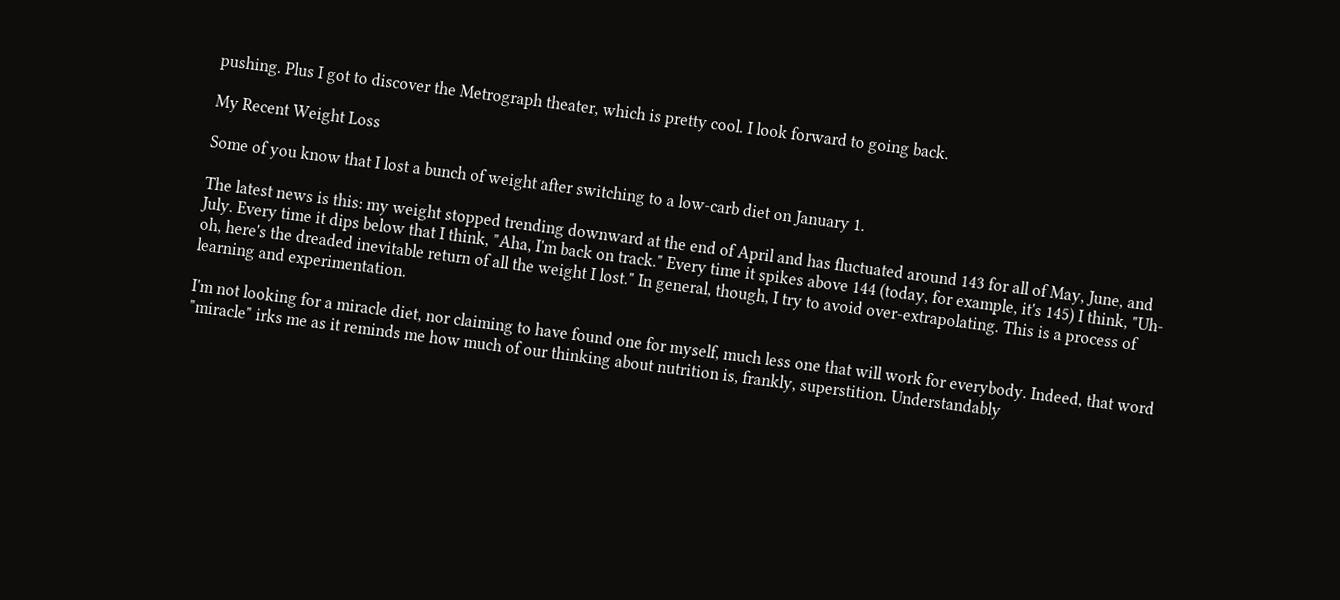pushing. Plus I got to discover the Metrograph theater, which is pretty cool. I look forward to going back.

My Recent Weight Loss

Some of you know that I lost a bunch of weight after switching to a low-carb diet on January 1.

The latest news is this: my weight stopped trending downward at the end of April and has fluctuated around 143 for all of May, June, and July. Every time it dips below that I think, "Aha, I'm back on track." Every time it spikes above 144 (today, for example, it's 145) I think, "Uh-oh, here's the dreaded inevitable return of all the weight I lost." In general, though, I try to avoid over-extrapolating. This is a process of learning and experimentation.

I'm not looking for a miracle diet, nor claiming to have found one for myself, much less one that will work for everybody. Indeed, that word "miracle" irks me as it reminds me how much of our thinking about nutrition is, frankly, superstition. Understandably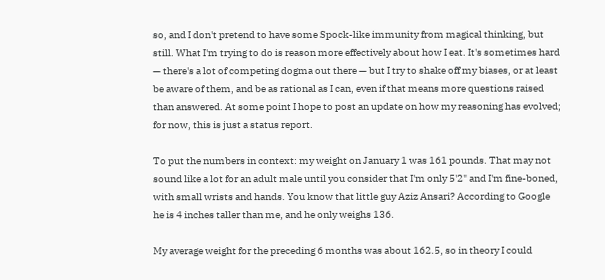so, and I don't pretend to have some Spock-like immunity from magical thinking, but still. What I'm trying to do is reason more effectively about how I eat. It's sometimes hard — there's a lot of competing dogma out there — but I try to shake off my biases, or at least be aware of them, and be as rational as I can, even if that means more questions raised than answered. At some point I hope to post an update on how my reasoning has evolved; for now, this is just a status report.

To put the numbers in context: my weight on January 1 was 161 pounds. That may not sound like a lot for an adult male until you consider that I'm only 5'2" and I'm fine-boned, with small wrists and hands. You know that little guy Aziz Ansari? According to Google he is 4 inches taller than me, and he only weighs 136.

My average weight for the preceding 6 months was about 162.5, so in theory I could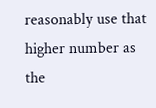reasonably use that higher number as the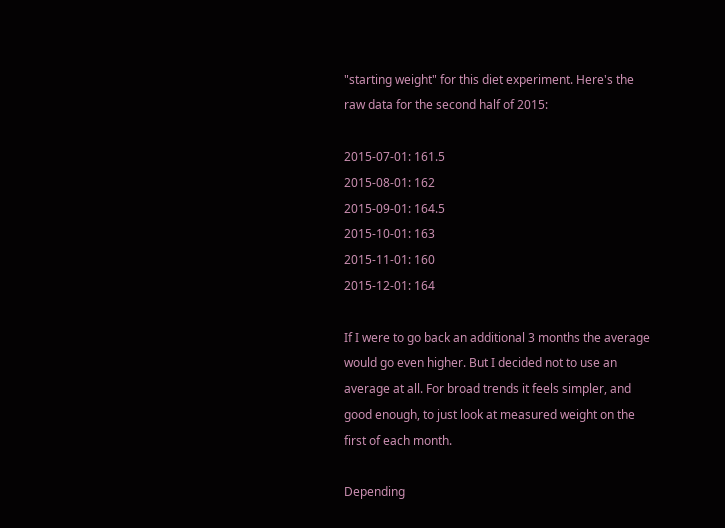"starting weight" for this diet experiment. Here's the raw data for the second half of 2015:

2015-07-01: 161.5
2015-08-01: 162
2015-09-01: 164.5
2015-10-01: 163
2015-11-01: 160
2015-12-01: 164

If I were to go back an additional 3 months the average would go even higher. But I decided not to use an average at all. For broad trends it feels simpler, and good enough, to just look at measured weight on the first of each month.

Depending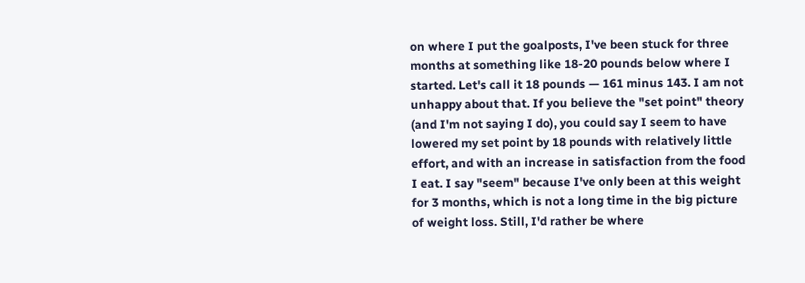on where I put the goalposts, I've been stuck for three months at something like 18-20 pounds below where I started. Let's call it 18 pounds — 161 minus 143. I am not unhappy about that. If you believe the "set point" theory (and I'm not saying I do), you could say I seem to have lowered my set point by 18 pounds with relatively little effort, and with an increase in satisfaction from the food I eat. I say "seem" because I've only been at this weight for 3 months, which is not a long time in the big picture of weight loss. Still, I'd rather be where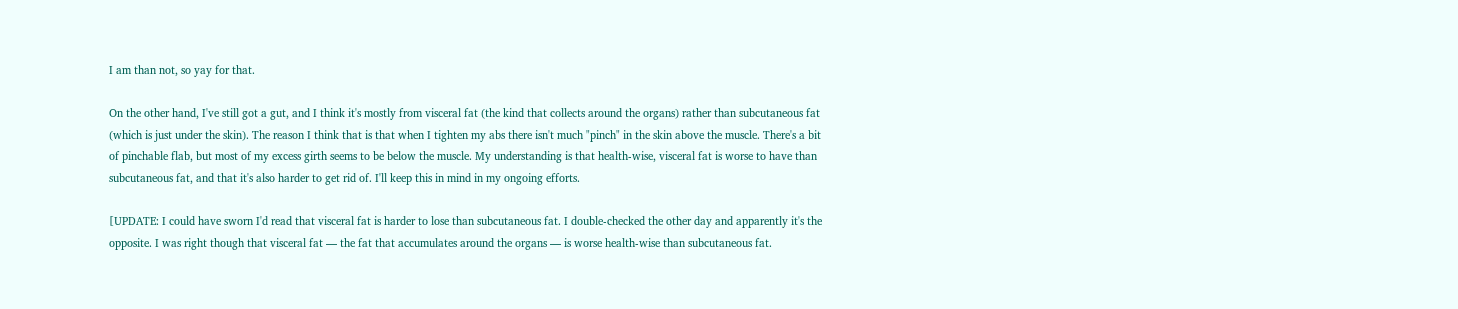I am than not, so yay for that.

On the other hand, I've still got a gut, and I think it's mostly from visceral fat (the kind that collects around the organs) rather than subcutaneous fat (which is just under the skin). The reason I think that is that when I tighten my abs there isn't much "pinch" in the skin above the muscle. There's a bit of pinchable flab, but most of my excess girth seems to be below the muscle. My understanding is that health-wise, visceral fat is worse to have than subcutaneous fat, and that it's also harder to get rid of. I'll keep this in mind in my ongoing efforts.

[UPDATE: I could have sworn I'd read that visceral fat is harder to lose than subcutaneous fat. I double-checked the other day and apparently it's the opposite. I was right though that visceral fat — the fat that accumulates around the organs — is worse health-wise than subcutaneous fat.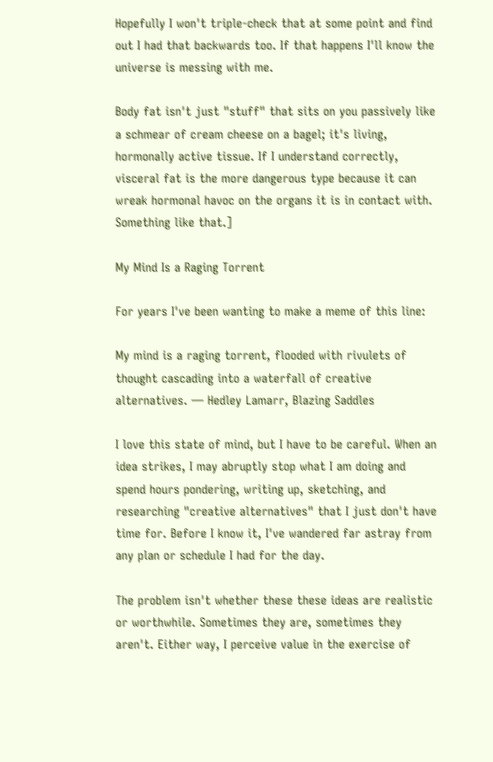Hopefully I won't triple-check that at some point and find out I had that backwards too. If that happens I'll know the universe is messing with me.

Body fat isn't just "stuff" that sits on you passively like a schmear of cream cheese on a bagel; it's living, hormonally active tissue. If I understand correctly, visceral fat is the more dangerous type because it can wreak hormonal havoc on the organs it is in contact with. Something like that.]

My Mind Is a Raging Torrent

For years I've been wanting to make a meme of this line:

My mind is a raging torrent, flooded with rivulets of thought cascading into a waterfall of creative alternatives. — Hedley Lamarr, Blazing Saddles

I love this state of mind, but I have to be careful. When an idea strikes, I may abruptly stop what I am doing and spend hours pondering, writing up, sketching, and researching "creative alternatives" that I just don't have time for. Before I know it, I've wandered far astray from any plan or schedule I had for the day.

The problem isn't whether these these ideas are realistic or worthwhile. Sometimes they are, sometimes they aren't. Either way, I perceive value in the exercise of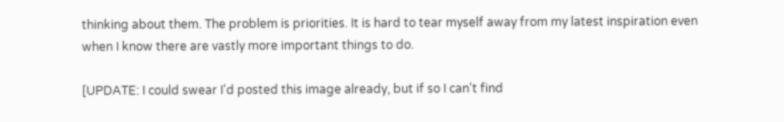thinking about them. The problem is priorities. It is hard to tear myself away from my latest inspiration even when I know there are vastly more important things to do.

[UPDATE: I could swear I'd posted this image already, but if so I can't find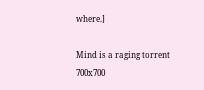where.]

Mind is a raging torrent 700x700